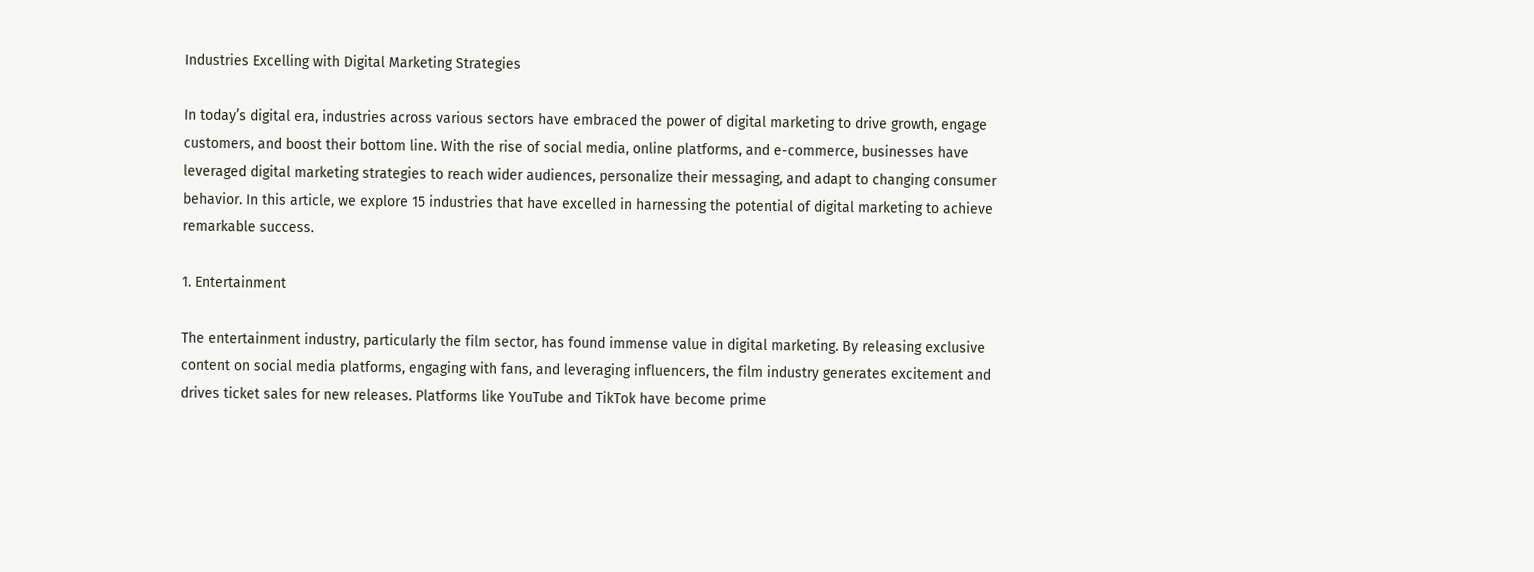Industries Excelling with Digital Marketing Strategies

In today’s digital era, industries across various sectors have embraced the power of digital marketing to drive growth, engage customers, and boost their bottom line. With the rise of social media, online platforms, and e-commerce, businesses have leveraged digital marketing strategies to reach wider audiences, personalize their messaging, and adapt to changing consumer behavior. In this article, we explore 15 industries that have excelled in harnessing the potential of digital marketing to achieve remarkable success.

1. Entertainment

The entertainment industry, particularly the film sector, has found immense value in digital marketing. By releasing exclusive content on social media platforms, engaging with fans, and leveraging influencers, the film industry generates excitement and drives ticket sales for new releases. Platforms like YouTube and TikTok have become prime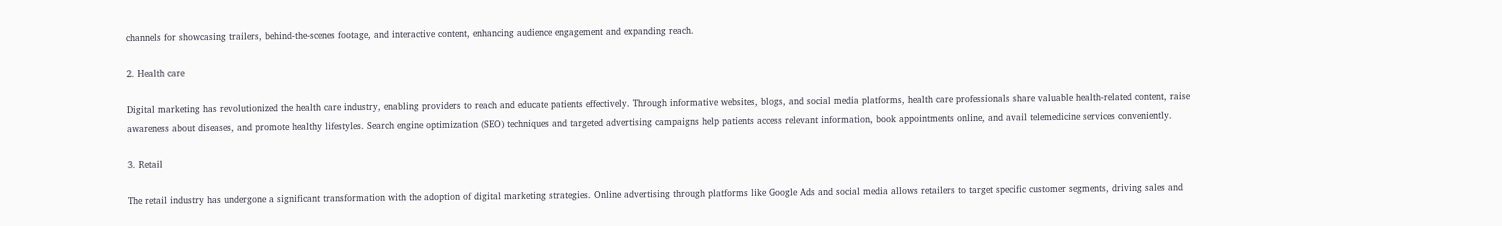channels for showcasing trailers, behind-the-scenes footage, and interactive content, enhancing audience engagement and expanding reach.

2. Health care

Digital marketing has revolutionized the health care industry, enabling providers to reach and educate patients effectively. Through informative websites, blogs, and social media platforms, health care professionals share valuable health-related content, raise awareness about diseases, and promote healthy lifestyles. Search engine optimization (SEO) techniques and targeted advertising campaigns help patients access relevant information, book appointments online, and avail telemedicine services conveniently.

3. Retail

The retail industry has undergone a significant transformation with the adoption of digital marketing strategies. Online advertising through platforms like Google Ads and social media allows retailers to target specific customer segments, driving sales and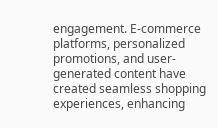engagement. E-commerce platforms, personalized promotions, and user-generated content have created seamless shopping experiences, enhancing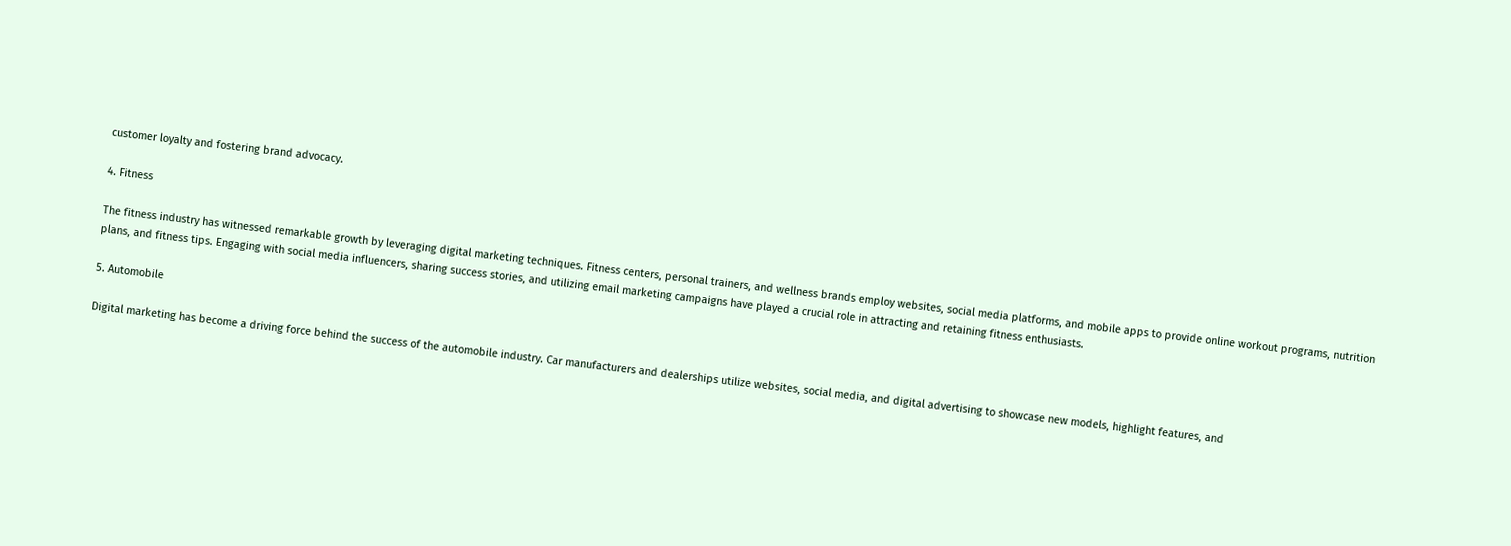customer loyalty and fostering brand advocacy.

4. Fitness

The fitness industry has witnessed remarkable growth by leveraging digital marketing techniques. Fitness centers, personal trainers, and wellness brands employ websites, social media platforms, and mobile apps to provide online workout programs, nutrition plans, and fitness tips. Engaging with social media influencers, sharing success stories, and utilizing email marketing campaigns have played a crucial role in attracting and retaining fitness enthusiasts.

5. Automobile

Digital marketing has become a driving force behind the success of the automobile industry. Car manufacturers and dealerships utilize websites, social media, and digital advertising to showcase new models, highlight features, and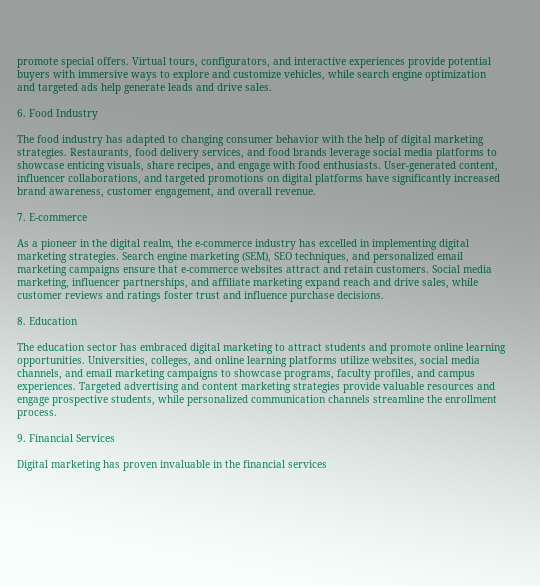promote special offers. Virtual tours, configurators, and interactive experiences provide potential buyers with immersive ways to explore and customize vehicles, while search engine optimization and targeted ads help generate leads and drive sales.

6. Food Industry

The food industry has adapted to changing consumer behavior with the help of digital marketing strategies. Restaurants, food delivery services, and food brands leverage social media platforms to showcase enticing visuals, share recipes, and engage with food enthusiasts. User-generated content, influencer collaborations, and targeted promotions on digital platforms have significantly increased brand awareness, customer engagement, and overall revenue.

7. E-commerce

As a pioneer in the digital realm, the e-commerce industry has excelled in implementing digital marketing strategies. Search engine marketing (SEM), SEO techniques, and personalized email marketing campaigns ensure that e-commerce websites attract and retain customers. Social media marketing, influencer partnerships, and affiliate marketing expand reach and drive sales, while customer reviews and ratings foster trust and influence purchase decisions.

8. Education

The education sector has embraced digital marketing to attract students and promote online learning opportunities. Universities, colleges, and online learning platforms utilize websites, social media channels, and email marketing campaigns to showcase programs, faculty profiles, and campus experiences. Targeted advertising and content marketing strategies provide valuable resources and engage prospective students, while personalized communication channels streamline the enrollment process.

9. Financial Services

Digital marketing has proven invaluable in the financial services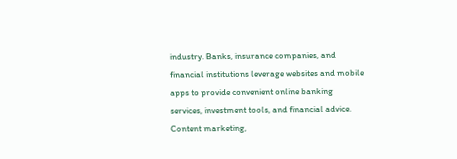industry. Banks, insurance companies, and financial institutions leverage websites and mobile apps to provide convenient online banking services, investment tools, and financial advice. Content marketing,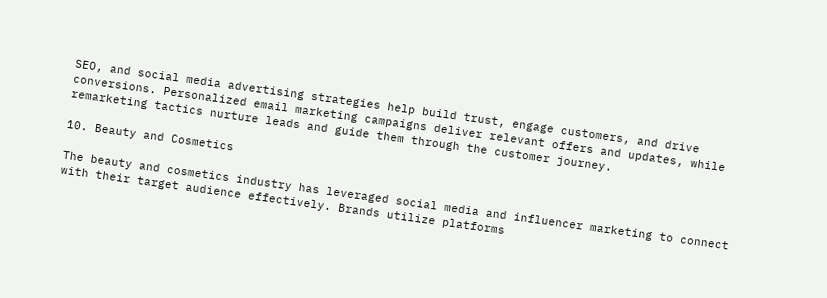SEO, and social media advertising strategies help build trust, engage customers, and drive conversions. Personalized email marketing campaigns deliver relevant offers and updates, while remarketing tactics nurture leads and guide them through the customer journey.

10. Beauty and Cosmetics

The beauty and cosmetics industry has leveraged social media and influencer marketing to connect with their target audience effectively. Brands utilize platforms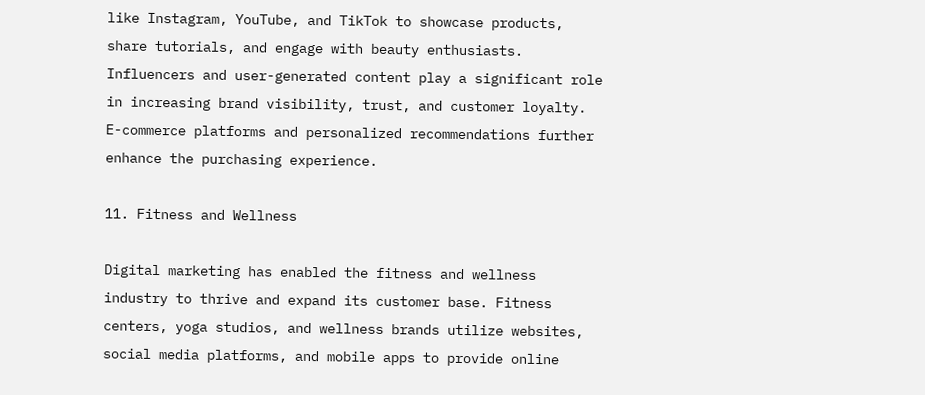like Instagram, YouTube, and TikTok to showcase products, share tutorials, and engage with beauty enthusiasts. Influencers and user-generated content play a significant role in increasing brand visibility, trust, and customer loyalty. E-commerce platforms and personalized recommendations further enhance the purchasing experience.

11. Fitness and Wellness

Digital marketing has enabled the fitness and wellness industry to thrive and expand its customer base. Fitness centers, yoga studios, and wellness brands utilize websites, social media platforms, and mobile apps to provide online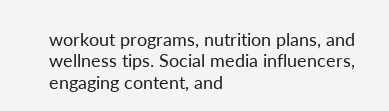workout programs, nutrition plans, and wellness tips. Social media influencers, engaging content, and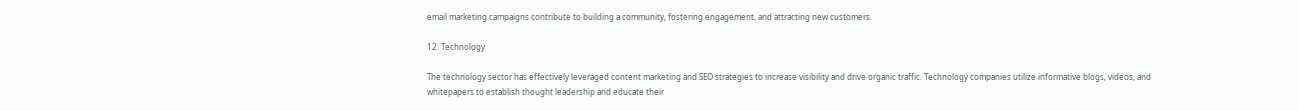email marketing campaigns contribute to building a community, fostering engagement, and attracting new customers.

12. Technology

The technology sector has effectively leveraged content marketing and SEO strategies to increase visibility and drive organic traffic. Technology companies utilize informative blogs, videos, and whitepapers to establish thought leadership and educate their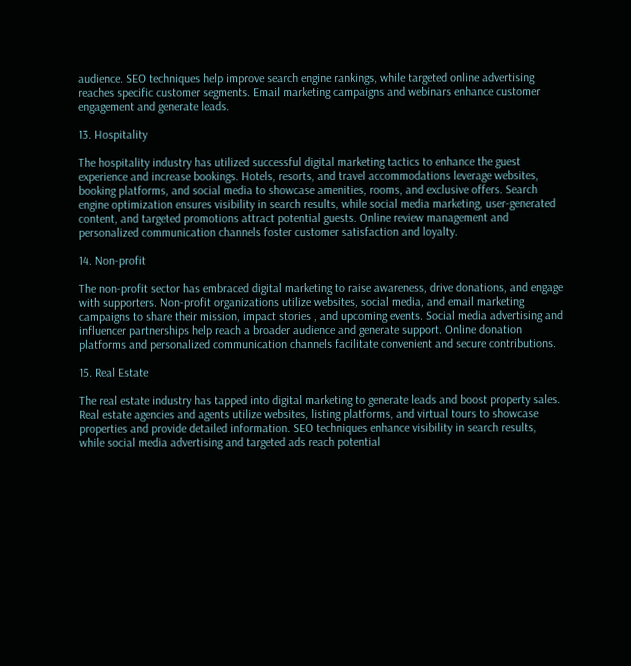audience. SEO techniques help improve search engine rankings, while targeted online advertising reaches specific customer segments. Email marketing campaigns and webinars enhance customer engagement and generate leads.

13. Hospitality

The hospitality industry has utilized successful digital marketing tactics to enhance the guest experience and increase bookings. Hotels, resorts, and travel accommodations leverage websites, booking platforms, and social media to showcase amenities, rooms, and exclusive offers. Search engine optimization ensures visibility in search results, while social media marketing, user-generated content, and targeted promotions attract potential guests. Online review management and personalized communication channels foster customer satisfaction and loyalty.

14. Non-profit

The non-profit sector has embraced digital marketing to raise awareness, drive donations, and engage with supporters. Non-profit organizations utilize websites, social media, and email marketing campaigns to share their mission, impact stories , and upcoming events. Social media advertising and influencer partnerships help reach a broader audience and generate support. Online donation platforms and personalized communication channels facilitate convenient and secure contributions.

15. Real Estate

The real estate industry has tapped into digital marketing to generate leads and boost property sales. Real estate agencies and agents utilize websites, listing platforms, and virtual tours to showcase properties and provide detailed information. SEO techniques enhance visibility in search results, while social media advertising and targeted ads reach potential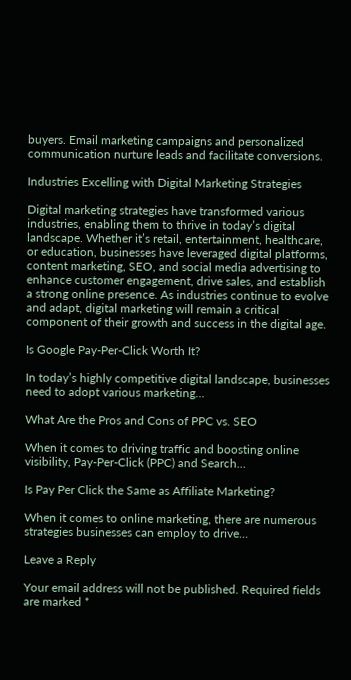buyers. Email marketing campaigns and personalized communication nurture leads and facilitate conversions.

Industries Excelling with Digital Marketing Strategies

Digital marketing strategies have transformed various industries, enabling them to thrive in today’s digital landscape. Whether it’s retail, entertainment, healthcare, or education, businesses have leveraged digital platforms, content marketing, SEO, and social media advertising to enhance customer engagement, drive sales, and establish a strong online presence. As industries continue to evolve and adapt, digital marketing will remain a critical component of their growth and success in the digital age.

Is Google Pay-Per-Click Worth It?

In today’s highly competitive digital landscape, businesses need to adopt various marketing…

What Are the Pros and Cons of PPC vs. SEO

When it comes to driving traffic and boosting online visibility, Pay-Per-Click (PPC) and Search…

Is Pay Per Click the Same as Affiliate Marketing?

When it comes to online marketing, there are numerous strategies businesses can employ to drive…

Leave a Reply

Your email address will not be published. Required fields are marked *